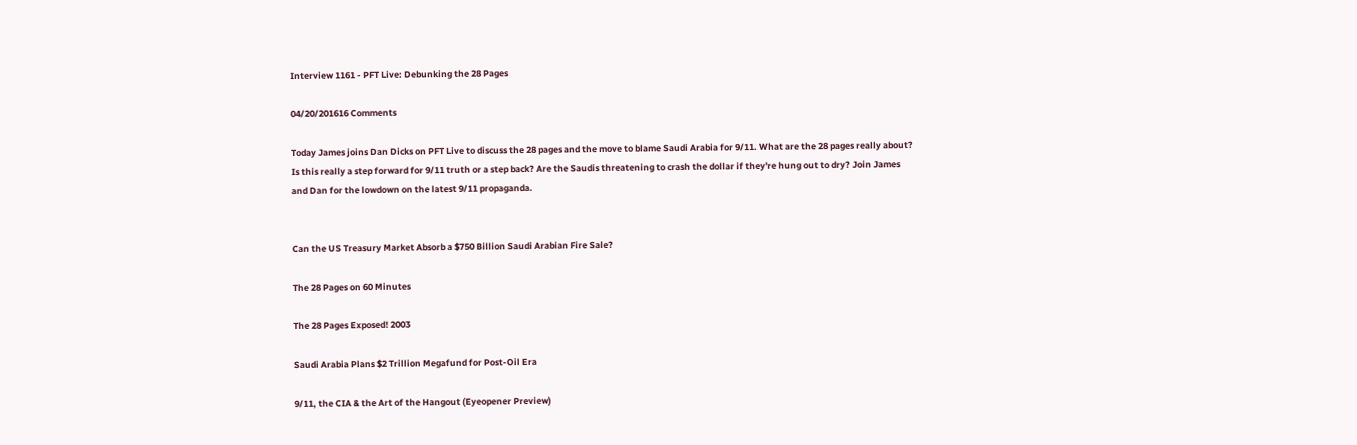Interview 1161 - PFT Live: Debunking the 28 Pages

04/20/201616 Comments

Today James joins Dan Dicks on PFT Live to discuss the 28 pages and the move to blame Saudi Arabia for 9/11. What are the 28 pages really about? Is this really a step forward for 9/11 truth or a step back? Are the Saudis threatening to crash the dollar if they're hung out to dry? Join James and Dan for the lowdown on the latest 9/11 propaganda.


Can the US Treasury Market Absorb a $750 Billion Saudi Arabian Fire Sale?

The 28 Pages on 60 Minutes

The 28 Pages Exposed! 2003

Saudi Arabia Plans $2 Trillion Megafund for Post-Oil Era

9/11, the CIA & the Art of the Hangout (Eyeopener Preview)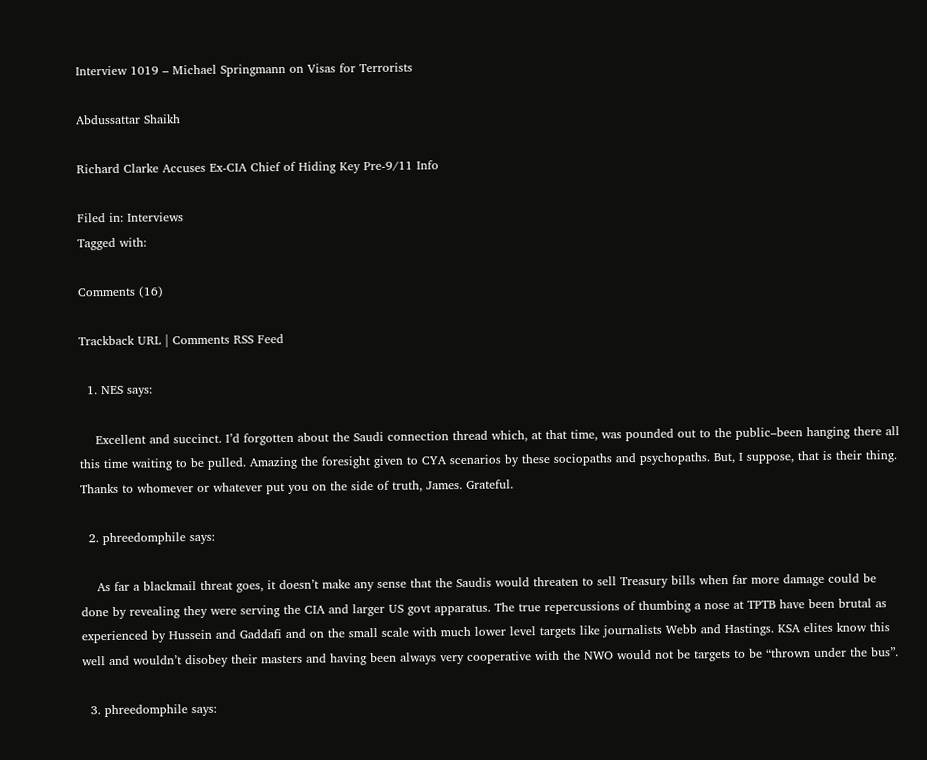Interview 1019 – Michael Springmann on Visas for Terrorists

Abdussattar Shaikh

Richard Clarke Accuses Ex-CIA Chief of Hiding Key Pre-9/11 Info

Filed in: Interviews
Tagged with:

Comments (16)

Trackback URL | Comments RSS Feed

  1. NES says:

    Excellent and succinct. I’d forgotten about the Saudi connection thread which, at that time, was pounded out to the public–been hanging there all this time waiting to be pulled. Amazing the foresight given to CYA scenarios by these sociopaths and psychopaths. But, I suppose, that is their thing. Thanks to whomever or whatever put you on the side of truth, James. Grateful.

  2. phreedomphile says:

    As far a blackmail threat goes, it doesn’t make any sense that the Saudis would threaten to sell Treasury bills when far more damage could be done by revealing they were serving the CIA and larger US govt apparatus. The true repercussions of thumbing a nose at TPTB have been brutal as experienced by Hussein and Gaddafi and on the small scale with much lower level targets like journalists Webb and Hastings. KSA elites know this well and wouldn’t disobey their masters and having been always very cooperative with the NWO would not be targets to be “thrown under the bus”.

  3. phreedomphile says: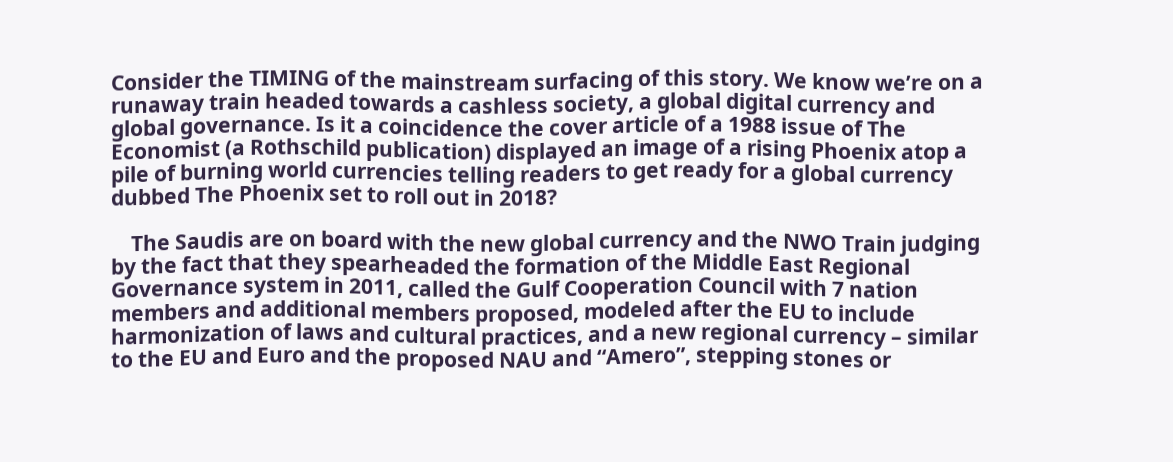Consider the TIMING of the mainstream surfacing of this story. We know we’re on a runaway train headed towards a cashless society, a global digital currency and global governance. Is it a coincidence the cover article of a 1988 issue of The Economist (a Rothschild publication) displayed an image of a rising Phoenix atop a pile of burning world currencies telling readers to get ready for a global currency dubbed The Phoenix set to roll out in 2018?

    The Saudis are on board with the new global currency and the NWO Train judging by the fact that they spearheaded the formation of the Middle East Regional Governance system in 2011, called the Gulf Cooperation Council with 7 nation members and additional members proposed, modeled after the EU to include harmonization of laws and cultural practices, and a new regional currency – similar to the EU and Euro and the proposed NAU and “Amero”, stepping stones or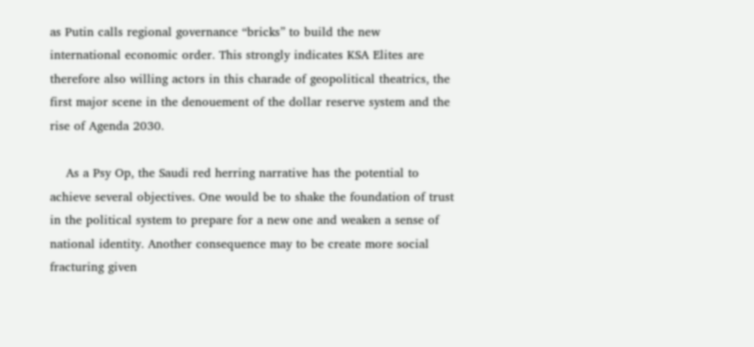as Putin calls regional governance “bricks” to build the new international economic order. This strongly indicates KSA Elites are therefore also willing actors in this charade of geopolitical theatrics, the first major scene in the denouement of the dollar reserve system and the rise of Agenda 2030.

    As a Psy Op, the Saudi red herring narrative has the potential to achieve several objectives. One would be to shake the foundation of trust in the political system to prepare for a new one and weaken a sense of national identity. Another consequence may to be create more social fracturing given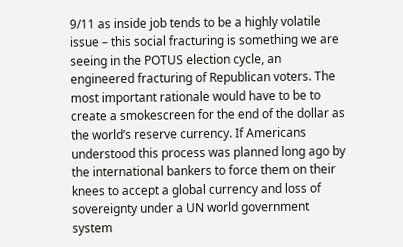9/11 as inside job tends to be a highly volatile issue – this social fracturing is something we are seeing in the POTUS election cycle, an engineered fracturing of Republican voters. The most important rationale would have to be to create a smokescreen for the end of the dollar as the world’s reserve currency. If Americans understood this process was planned long ago by the international bankers to force them on their knees to accept a global currency and loss of sovereignty under a UN world government system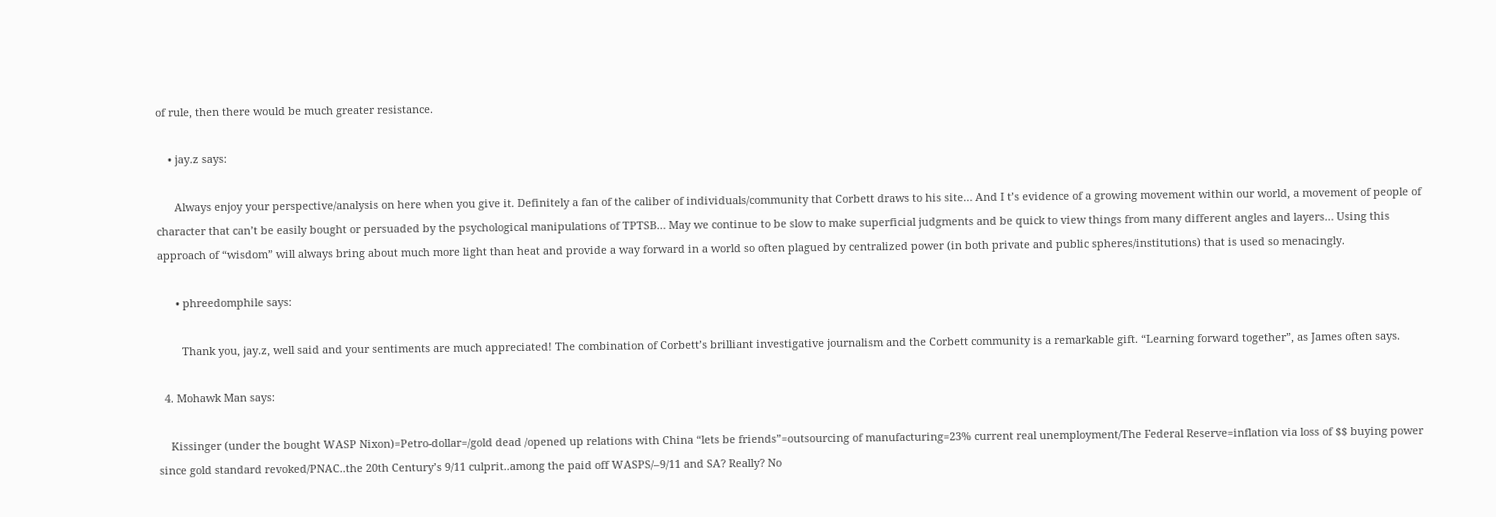of rule, then there would be much greater resistance.

    • jay.z says:

      Always enjoy your perspective/analysis on here when you give it. Definitely a fan of the caliber of individuals/community that Corbett draws to his site… And I t’s evidence of a growing movement within our world, a movement of people of character that can’t be easily bought or persuaded by the psychological manipulations of TPTSB… May we continue to be slow to make superficial judgments and be quick to view things from many different angles and layers… Using this approach of “wisdom” will always bring about much more light than heat and provide a way forward in a world so often plagued by centralized power (in both private and public spheres/institutions) that is used so menacingly.

      • phreedomphile says:

        Thank you, jay.z, well said and your sentiments are much appreciated! The combination of Corbett’s brilliant investigative journalism and the Corbett community is a remarkable gift. “Learning forward together”, as James often says.

  4. Mohawk Man says:

    Kissinger (under the bought WASP Nixon)=Petro-dollar=/gold dead /opened up relations with China “lets be friends”=outsourcing of manufacturing=23% current real unemployment/The Federal Reserve=inflation via loss of $$ buying power since gold standard revoked/PNAC..the 20th Century’s 9/11 culprit..among the paid off WASPS/–9/11 and SA? Really? No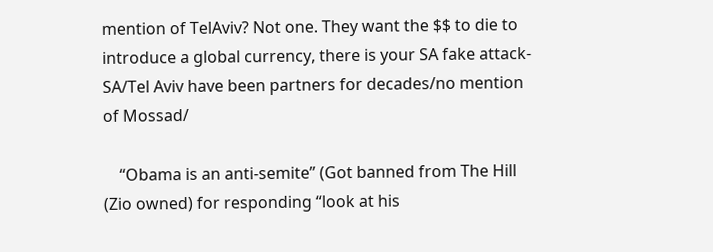mention of TelAviv? Not one. They want the $$ to die to introduce a global currency, there is your SA fake attack-SA/Tel Aviv have been partners for decades/no mention of Mossad/

    “Obama is an anti-semite” (Got banned from The Hill (Zio owned) for responding “look at his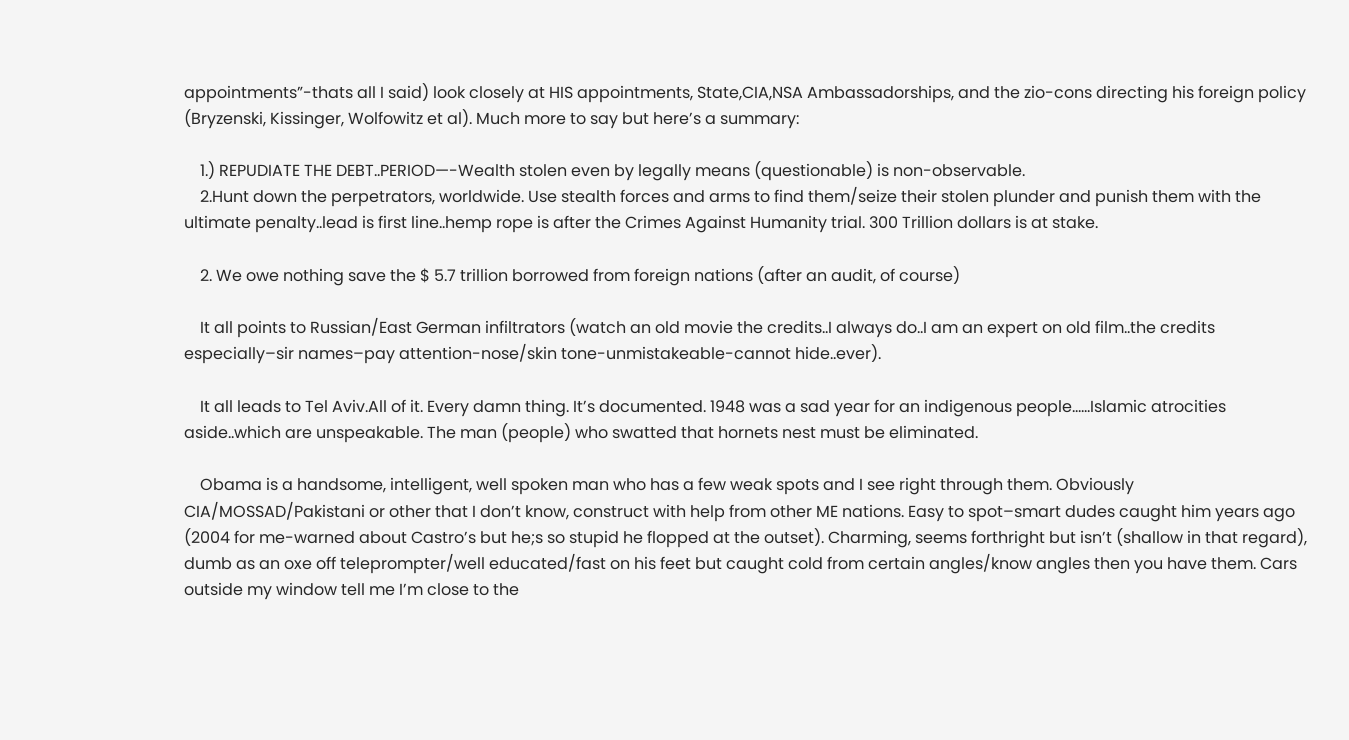appointments”-thats all I said) look closely at HIS appointments, State,CIA,NSA Ambassadorships, and the zio-cons directing his foreign policy (Bryzenski, Kissinger, Wolfowitz et al). Much more to say but here’s a summary:

    1.) REPUDIATE THE DEBT..PERIOD—-Wealth stolen even by legally means (questionable) is non-observable.
    2.Hunt down the perpetrators, worldwide. Use stealth forces and arms to find them/seize their stolen plunder and punish them with the ultimate penalty..lead is first line..hemp rope is after the Crimes Against Humanity trial. 300 Trillion dollars is at stake.

    2. We owe nothing save the $ 5.7 trillion borrowed from foreign nations (after an audit, of course)

    It all points to Russian/East German infiltrators (watch an old movie the credits..I always do..I am an expert on old film..the credits especially–sir names–pay attention-nose/skin tone-unmistakeable-cannot hide..ever).

    It all leads to Tel Aviv.All of it. Every damn thing. It’s documented. 1948 was a sad year for an indigenous people……Islamic atrocities aside..which are unspeakable. The man (people) who swatted that hornets nest must be eliminated.

    Obama is a handsome, intelligent, well spoken man who has a few weak spots and I see right through them. Obviously CIA/MOSSAD/Pakistani or other that I don’t know, construct with help from other ME nations. Easy to spot–smart dudes caught him years ago (2004 for me-warned about Castro’s but he;s so stupid he flopped at the outset). Charming, seems forthright but isn’t (shallow in that regard), dumb as an oxe off teleprompter/well educated/fast on his feet but caught cold from certain angles/know angles then you have them. Cars outside my window tell me I’m close to the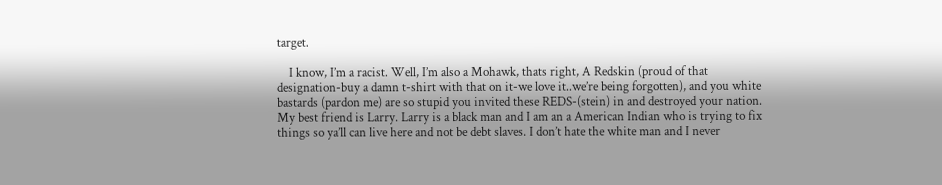target.

    I know, I’m a racist. Well, I’m also a Mohawk, thats right, A Redskin (proud of that designation-buy a damn t-shirt with that on it-we love it..we’re being forgotten), and you white bastards (pardon me) are so stupid you invited these REDS-(stein) in and destroyed your nation. My best friend is Larry. Larry is a black man and I am an a American Indian who is trying to fix things so ya’ll can live here and not be debt slaves. I don’t hate the white man and I never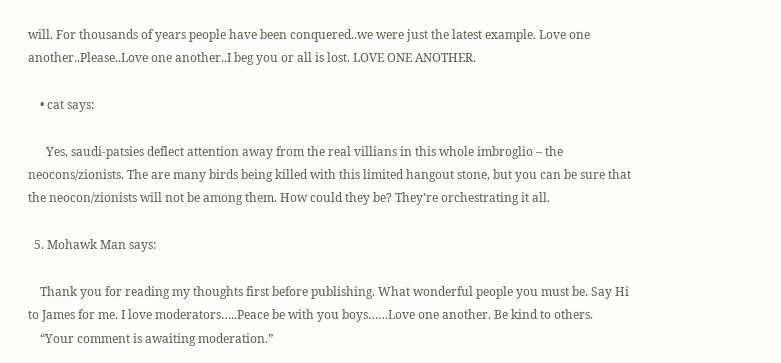will. For thousands of years people have been conquered..we were just the latest example. Love one another..Please..Love one another..I beg you or all is lost. LOVE ONE ANOTHER.

    • cat says:

      Yes, saudi-patsies deflect attention away from the real villians in this whole imbroglio – the neocons/zionists. The are many birds being killed with this limited hangout stone, but you can be sure that the neocon/zionists will not be among them. How could they be? They’re orchestrating it all.

  5. Mohawk Man says:

    Thank you for reading my thoughts first before publishing. What wonderful people you must be. Say Hi to James for me. I love moderators…..Peace be with you boys……Love one another. Be kind to others.
    “Your comment is awaiting moderation.”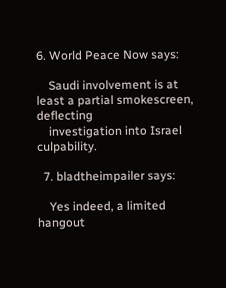6. World Peace Now says:

    Saudi involvement is at least a partial smokescreen, deflecting
    investigation into Israel culpability.

  7. bladtheimpailer says:

    Yes indeed, a limited hangout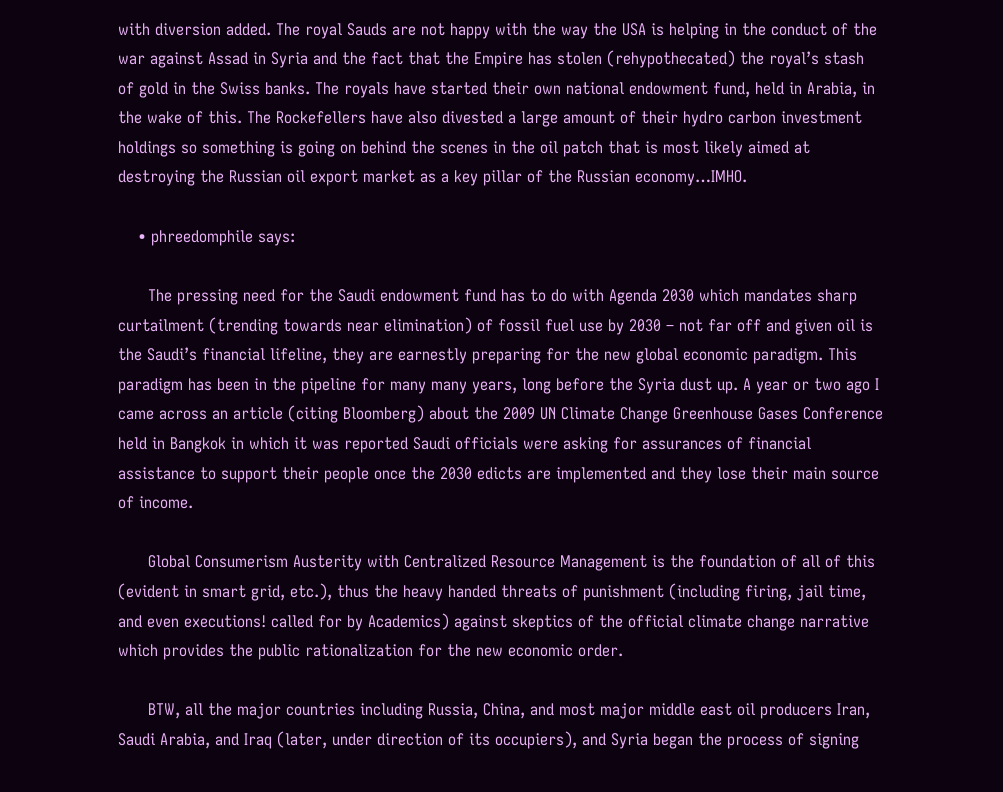with diversion added. The royal Sauds are not happy with the way the USA is helping in the conduct of the war against Assad in Syria and the fact that the Empire has stolen (rehypothecated) the royal’s stash of gold in the Swiss banks. The royals have started their own national endowment fund, held in Arabia, in the wake of this. The Rockefellers have also divested a large amount of their hydro carbon investment holdings so something is going on behind the scenes in the oil patch that is most likely aimed at destroying the Russian oil export market as a key pillar of the Russian economy…IMHO.

    • phreedomphile says:

      The pressing need for the Saudi endowment fund has to do with Agenda 2030 which mandates sharp curtailment (trending towards near elimination) of fossil fuel use by 2030 – not far off and given oil is the Saudi’s financial lifeline, they are earnestly preparing for the new global economic paradigm. This paradigm has been in the pipeline for many many years, long before the Syria dust up. A year or two ago I came across an article (citing Bloomberg) about the 2009 UN Climate Change Greenhouse Gases Conference held in Bangkok in which it was reported Saudi officials were asking for assurances of financial assistance to support their people once the 2030 edicts are implemented and they lose their main source of income.

      Global Consumerism Austerity with Centralized Resource Management is the foundation of all of this (evident in smart grid, etc.), thus the heavy handed threats of punishment (including firing, jail time, and even executions! called for by Academics) against skeptics of the official climate change narrative which provides the public rationalization for the new economic order.

      BTW, all the major countries including Russia, China, and most major middle east oil producers Iran, Saudi Arabia, and Iraq (later, under direction of its occupiers), and Syria began the process of signing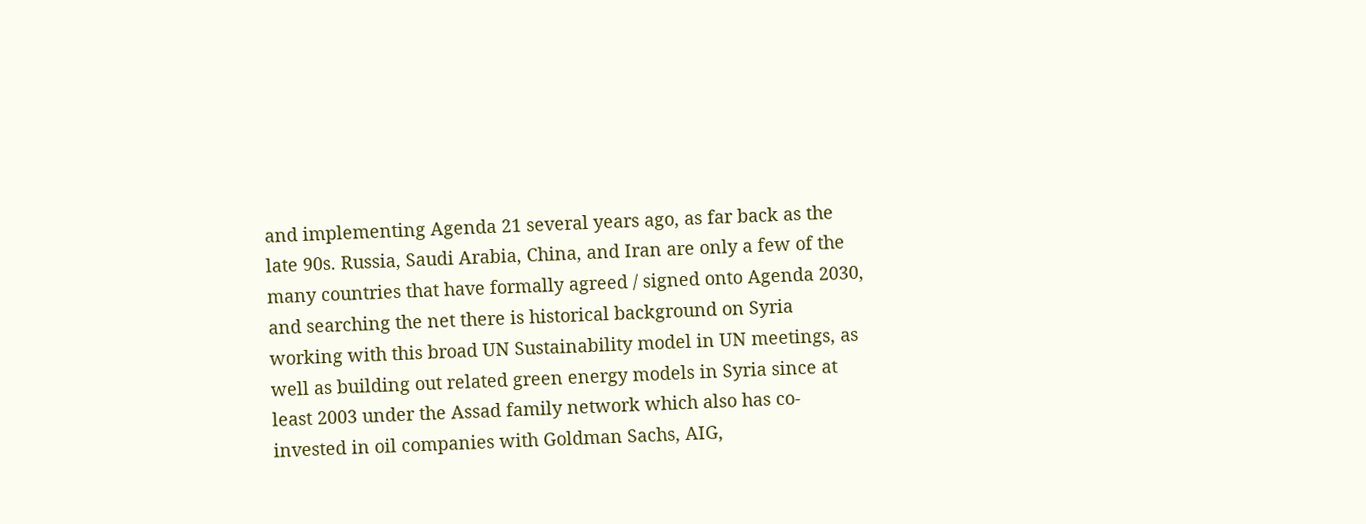and implementing Agenda 21 several years ago, as far back as the late 90s. Russia, Saudi Arabia, China, and Iran are only a few of the many countries that have formally agreed / signed onto Agenda 2030, and searching the net there is historical background on Syria working with this broad UN Sustainability model in UN meetings, as well as building out related green energy models in Syria since at least 2003 under the Assad family network which also has co-invested in oil companies with Goldman Sachs, AIG,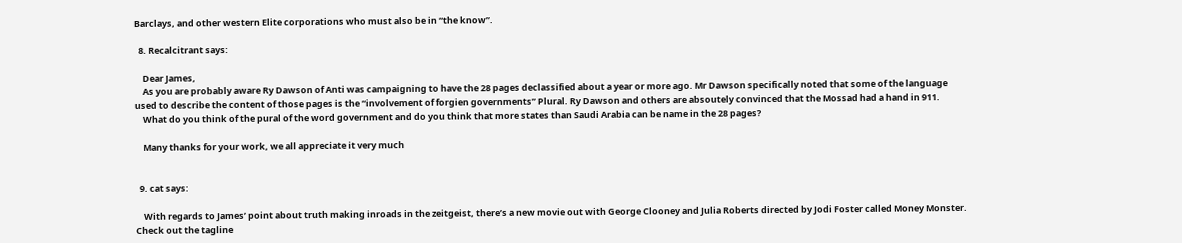Barclays, and other western Elite corporations who must also be in “the know”.

  8. Recalcitrant says:

    Dear James,
    As you are probably aware Ry Dawson of Anti was campaigning to have the 28 pages declassified about a year or more ago. Mr Dawson specifically noted that some of the language used to describe the content of those pages is the “involvement of forgien governments” Plural. Ry Dawson and others are absoutely convinced that the Mossad had a hand in 911.
    What do you think of the pural of the word government and do you think that more states than Saudi Arabia can be name in the 28 pages?

    Many thanks for your work, we all appreciate it very much


  9. cat says:

    With regards to James’ point about truth making inroads in the zeitgeist, there’s a new movie out with George Clooney and Julia Roberts directed by Jodi Foster called Money Monster. Check out the tagline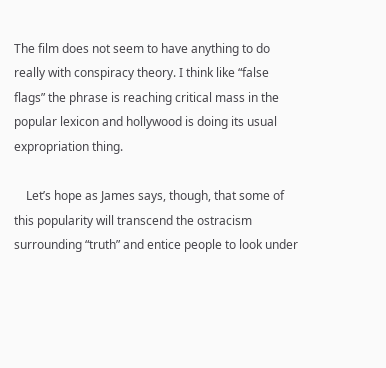The film does not seem to have anything to do really with conspiracy theory. I think like “false flags” the phrase is reaching critical mass in the popular lexicon and hollywood is doing its usual expropriation thing.

    Let’s hope as James says, though, that some of this popularity will transcend the ostracism surrounding “truth” and entice people to look under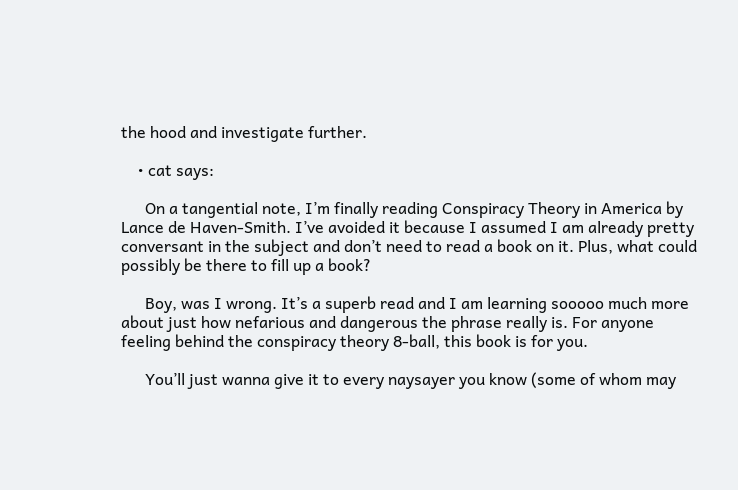the hood and investigate further.

    • cat says:

      On a tangential note, I’m finally reading Conspiracy Theory in America by Lance de Haven-Smith. I’ve avoided it because I assumed I am already pretty conversant in the subject and don’t need to read a book on it. Plus, what could possibly be there to fill up a book?

      Boy, was I wrong. It’s a superb read and I am learning sooooo much more about just how nefarious and dangerous the phrase really is. For anyone feeling behind the conspiracy theory 8-ball, this book is for you.

      You’ll just wanna give it to every naysayer you know (some of whom may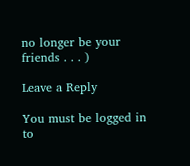no longer be your friends . . . )

Leave a Reply

You must be logged in to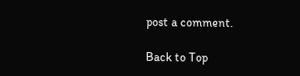post a comment.

Back to Top